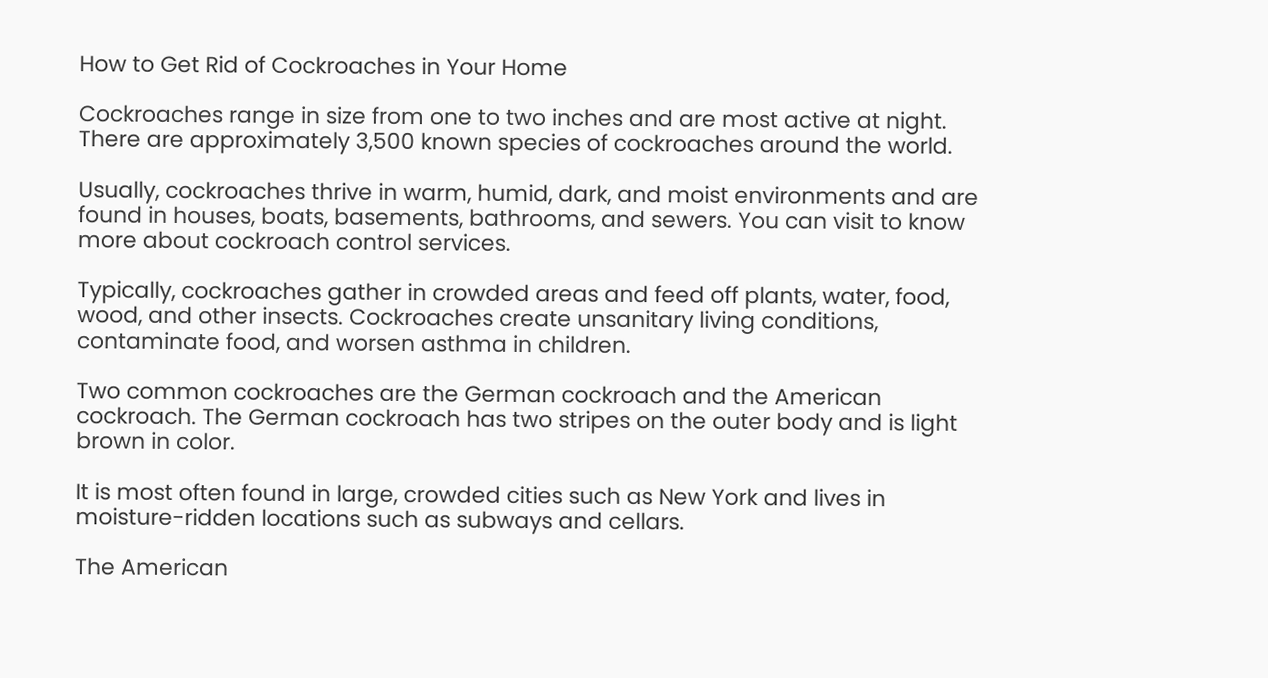How to Get Rid of Cockroaches in Your Home

Cockroaches range in size from one to two inches and are most active at night. There are approximately 3,500 known species of cockroaches around the world.

Usually, cockroaches thrive in warm, humid, dark, and moist environments and are found in houses, boats, basements, bathrooms, and sewers. You can visit to know more about cockroach control services.

Typically, cockroaches gather in crowded areas and feed off plants, water, food, wood, and other insects. Cockroaches create unsanitary living conditions, contaminate food, and worsen asthma in children.

Two common cockroaches are the German cockroach and the American cockroach. The German cockroach has two stripes on the outer body and is light brown in color.

It is most often found in large, crowded cities such as New York and lives in moisture-ridden locations such as subways and cellars.

The American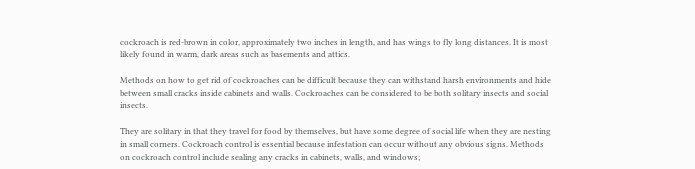cockroach is red-brown in color, approximately two inches in length, and has wings to fly long distances. It is most likely found in warm, dark areas such as basements and attics.

Methods on how to get rid of cockroaches can be difficult because they can withstand harsh environments and hide between small cracks inside cabinets and walls. Cockroaches can be considered to be both solitary insects and social insects.

They are solitary in that they travel for food by themselves, but have some degree of social life when they are nesting in small corners. Cockroach control is essential because infestation can occur without any obvious signs. Methods on cockroach control include sealing any cracks in cabinets, walls, and windows;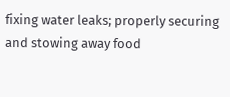fixing water leaks; properly securing and stowing away food